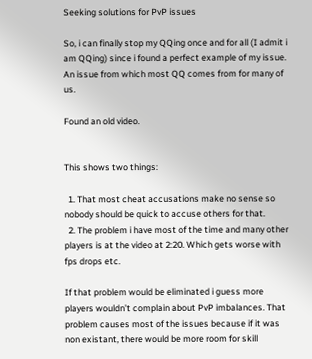Seeking solutions for PvP issues

So, i can finally stop my QQing once and for all (I admit i am QQing) since i found a perfect example of my issue. An issue from which most QQ comes from for many of us.

Found an old video.


This shows two things:

  1. That most cheat accusations make no sense so nobody should be quick to accuse others for that.
  2. The problem i have most of the time and many other players is at the video at 2:20. Which gets worse with fps drops etc.

If that problem would be eliminated i guess more players wouldn’t complain about PvP imbalances. That problem causes most of the issues because if it was non existant, there would be more room for skill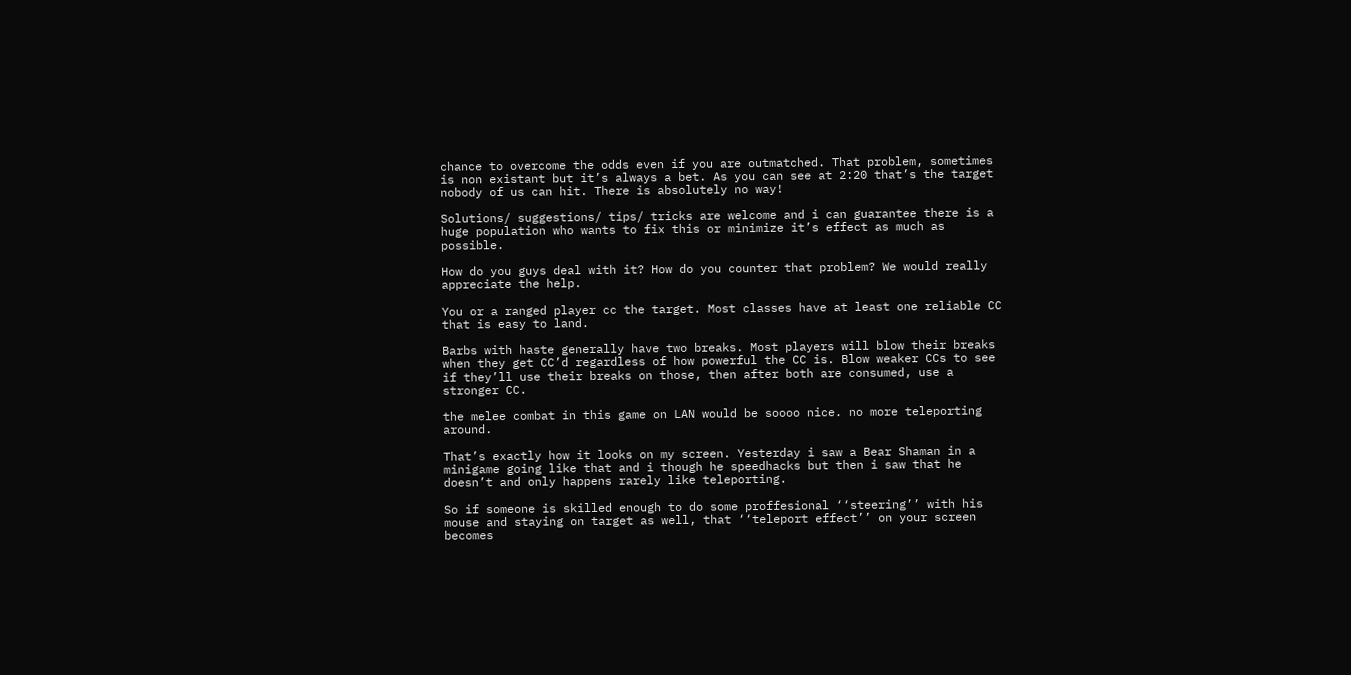chance to overcome the odds even if you are outmatched. That problem, sometimes is non existant but it’s always a bet. As you can see at 2:20 that’s the target nobody of us can hit. There is absolutely no way!

Solutions/ suggestions/ tips/ tricks are welcome and i can guarantee there is a huge population who wants to fix this or minimize it’s effect as much as possible.

How do you guys deal with it? How do you counter that problem? We would really appreciate the help.

You or a ranged player cc the target. Most classes have at least one reliable CC that is easy to land.

Barbs with haste generally have two breaks. Most players will blow their breaks when they get CC’d regardless of how powerful the CC is. Blow weaker CCs to see if they’ll use their breaks on those, then after both are consumed, use a stronger CC.

the melee combat in this game on LAN would be soooo nice. no more teleporting around.

That’s exactly how it looks on my screen. Yesterday i saw a Bear Shaman in a minigame going like that and i though he speedhacks but then i saw that he doesn’t and only happens rarely like teleporting.

So if someone is skilled enough to do some proffesional ‘‘steering’’ with his mouse and staying on target as well, that ‘‘teleport effect’’ on your screen becomes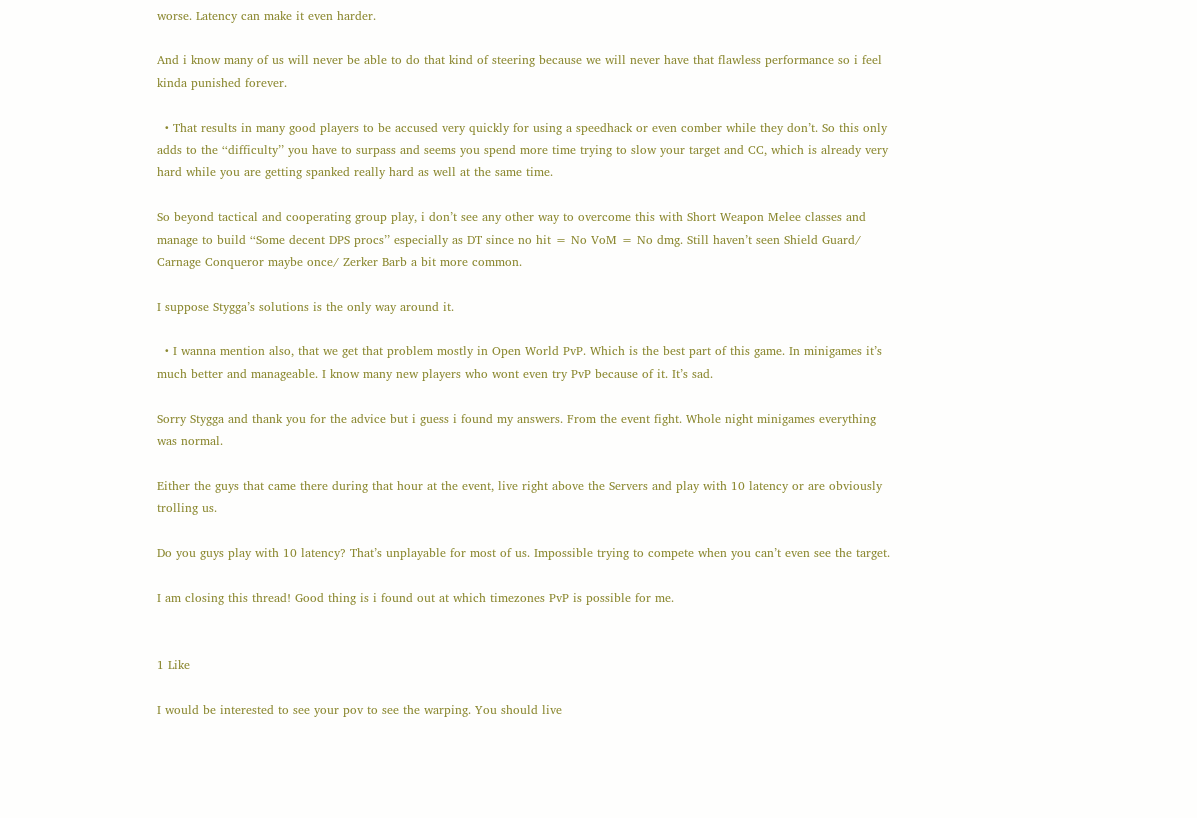worse. Latency can make it even harder.

And i know many of us will never be able to do that kind of steering because we will never have that flawless performance so i feel kinda punished forever.

  • That results in many good players to be accused very quickly for using a speedhack or even comber while they don’t. So this only adds to the ‘‘difficulty’’ you have to surpass and seems you spend more time trying to slow your target and CC, which is already very hard while you are getting spanked really hard as well at the same time.

So beyond tactical and cooperating group play, i don’t see any other way to overcome this with Short Weapon Melee classes and manage to build ‘‘Some decent DPS procs’’ especially as DT since no hit = No VoM = No dmg. Still haven’t seen Shield Guard/ Carnage Conqueror maybe once/ Zerker Barb a bit more common.

I suppose Stygga’s solutions is the only way around it.

  • I wanna mention also, that we get that problem mostly in Open World PvP. Which is the best part of this game. In minigames it’s much better and manageable. I know many new players who wont even try PvP because of it. It’s sad.

Sorry Stygga and thank you for the advice but i guess i found my answers. From the event fight. Whole night minigames everything was normal.

Either the guys that came there during that hour at the event, live right above the Servers and play with 10 latency or are obviously trolling us.

Do you guys play with 10 latency? That’s unplayable for most of us. Impossible trying to compete when you can’t even see the target.

I am closing this thread! Good thing is i found out at which timezones PvP is possible for me.


1 Like

I would be interested to see your pov to see the warping. You should live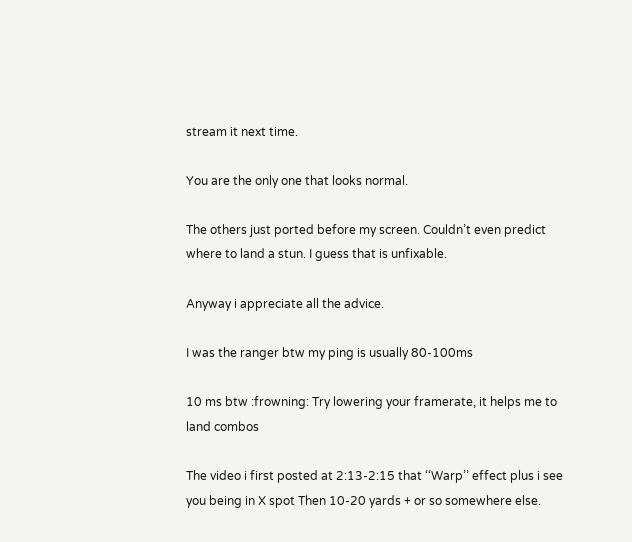stream it next time.

You are the only one that looks normal.

The others just ported before my screen. Couldn’t even predict where to land a stun. I guess that is unfixable.

Anyway i appreciate all the advice.

I was the ranger btw my ping is usually 80-100ms

10 ms btw :frowning: Try lowering your framerate, it helps me to land combos

The video i first posted at 2:13-2:15 that ‘‘Warp’’ effect plus i see you being in X spot Then 10-20 yards + or so somewhere else.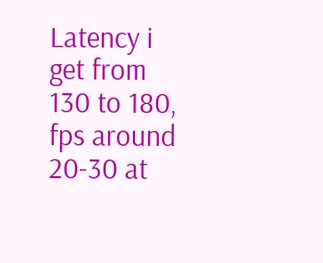Latency i get from 130 to 180, fps around 20-30 at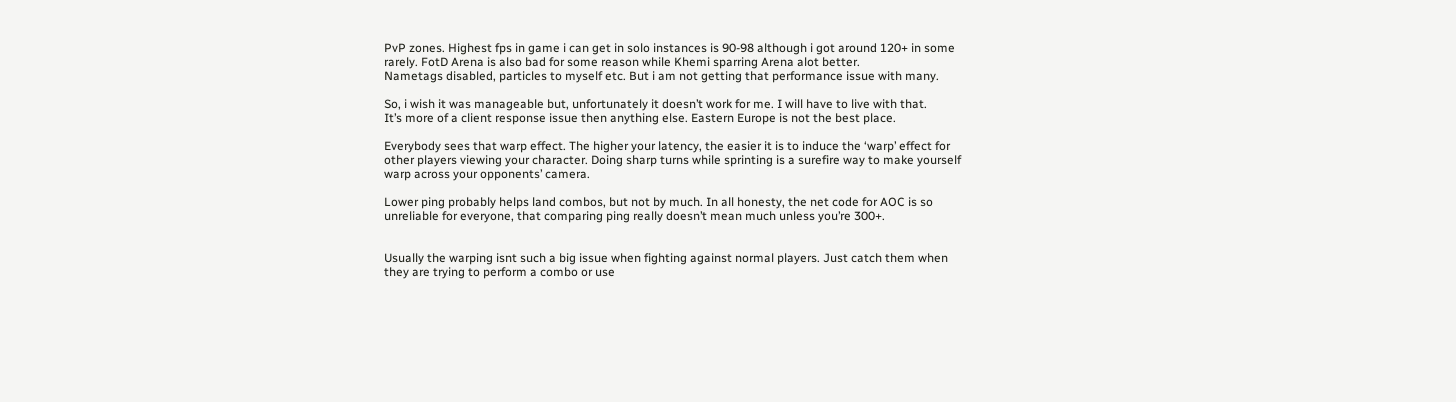PvP zones. Highest fps in game i can get in solo instances is 90-98 although i got around 120+ in some rarely. FotD Arena is also bad for some reason while Khemi sparring Arena alot better.
Nametags disabled, particles to myself etc. But i am not getting that performance issue with many.

So, i wish it was manageable but, unfortunately it doesn’t work for me. I will have to live with that.
It’s more of a client response issue then anything else. Eastern Europe is not the best place.

Everybody sees that warp effect. The higher your latency, the easier it is to induce the ‘warp’ effect for other players viewing your character. Doing sharp turns while sprinting is a surefire way to make yourself warp across your opponents’ camera.

Lower ping probably helps land combos, but not by much. In all honesty, the net code for AOC is so unreliable for everyone, that comparing ping really doesn’t mean much unless you’re 300+.


Usually the warping isnt such a big issue when fighting against normal players. Just catch them when they are trying to perform a combo or use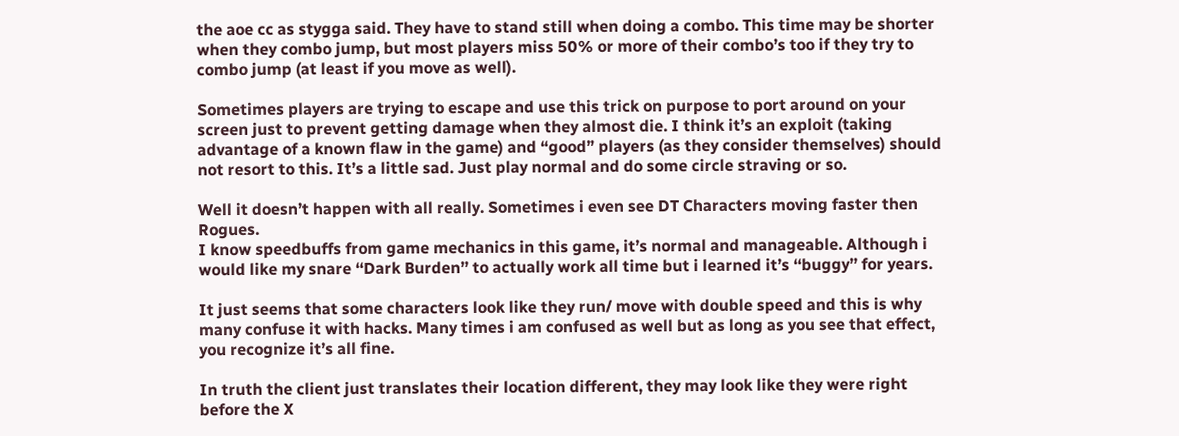the aoe cc as stygga said. They have to stand still when doing a combo. This time may be shorter when they combo jump, but most players miss 50% or more of their combo’s too if they try to combo jump (at least if you move as well).

Sometimes players are trying to escape and use this trick on purpose to port around on your screen just to prevent getting damage when they almost die. I think it’s an exploit (taking advantage of a known flaw in the game) and “good” players (as they consider themselves) should not resort to this. It’s a little sad. Just play normal and do some circle straving or so.

Well it doesn’t happen with all really. Sometimes i even see DT Characters moving faster then Rogues.
I know speedbuffs from game mechanics in this game, it’s normal and manageable. Although i would like my snare ‘‘Dark Burden’’ to actually work all time but i learned it’s ‘‘buggy’’ for years.

It just seems that some characters look like they run/ move with double speed and this is why many confuse it with hacks. Many times i am confused as well but as long as you see that effect, you recognize it’s all fine.

In truth the client just translates their location different, they may look like they were right before the X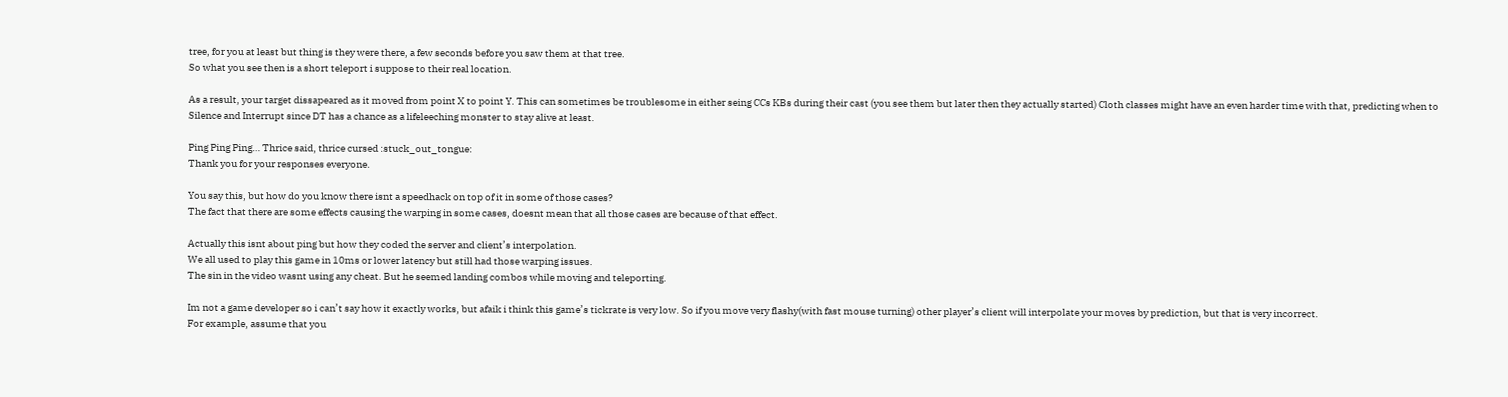tree, for you at least but thing is they were there, a few seconds before you saw them at that tree.
So what you see then is a short teleport i suppose to their real location.

As a result, your target dissapeared as it moved from point X to point Y. This can sometimes be troublesome in either seing CCs KBs during their cast (you see them but later then they actually started) Cloth classes might have an even harder time with that, predicting when to Silence and Interrupt since DT has a chance as a lifeleeching monster to stay alive at least.

Ping Ping Ping… Thrice said, thrice cursed :stuck_out_tongue:
Thank you for your responses everyone.

You say this, but how do you know there isnt a speedhack on top of it in some of those cases?
The fact that there are some effects causing the warping in some cases, doesnt mean that all those cases are because of that effect.

Actually this isnt about ping but how they coded the server and client’s interpolation.
We all used to play this game in 10ms or lower latency but still had those warping issues.
The sin in the video wasnt using any cheat. But he seemed landing combos while moving and teleporting.

Im not a game developer so i can’t say how it exactly works, but afaik i think this game’s tickrate is very low. So if you move very flashy(with fast mouse turning) other player’s client will interpolate your moves by prediction, but that is very incorrect.
For example, assume that you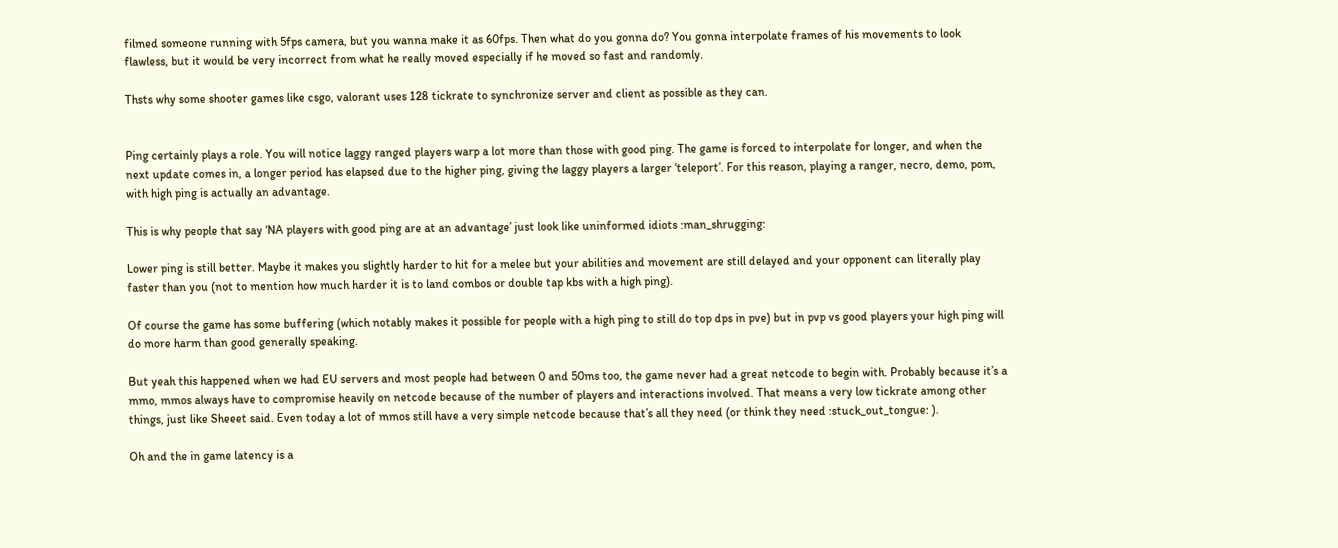filmed someone running with 5fps camera, but you wanna make it as 60fps. Then what do you gonna do? You gonna interpolate frames of his movements to look flawless, but it would be very incorrect from what he really moved especially if he moved so fast and randomly.

Thsts why some shooter games like csgo, valorant uses 128 tickrate to synchronize server and client as possible as they can.


Ping certainly plays a role. You will notice laggy ranged players warp a lot more than those with good ping. The game is forced to interpolate for longer, and when the next update comes in, a longer period has elapsed due to the higher ping, giving the laggy players a larger ‘teleport’. For this reason, playing a ranger, necro, demo, pom, with high ping is actually an advantage.

This is why people that say ‘NA players with good ping are at an advantage’ just look like uninformed idiots :man_shrugging:

Lower ping is still better. Maybe it makes you slightly harder to hit for a melee but your abilities and movement are still delayed and your opponent can literally play faster than you (not to mention how much harder it is to land combos or double tap kbs with a high ping).

Of course the game has some buffering (which notably makes it possible for people with a high ping to still do top dps in pve) but in pvp vs good players your high ping will do more harm than good generally speaking.

But yeah this happened when we had EU servers and most people had between 0 and 50ms too, the game never had a great netcode to begin with. Probably because it’s a mmo, mmos always have to compromise heavily on netcode because of the number of players and interactions involved. That means a very low tickrate among other things, just like Sheeet said. Even today a lot of mmos still have a very simple netcode because that’s all they need (or think they need :stuck_out_tongue: ).

Oh and the in game latency is a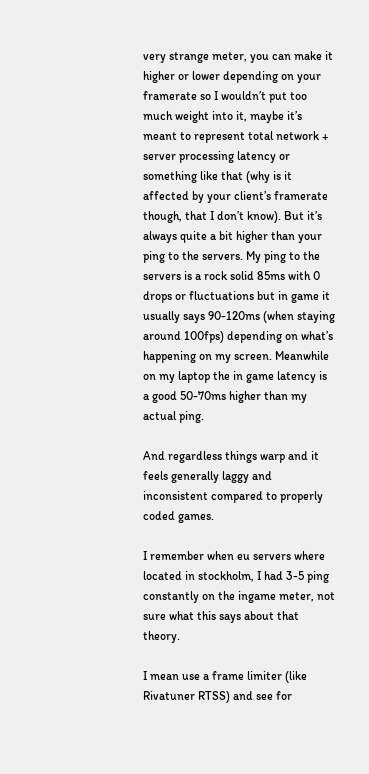very strange meter, you can make it higher or lower depending on your framerate so I wouldn’t put too much weight into it, maybe it’s meant to represent total network + server processing latency or something like that (why is it affected by your client’s framerate though, that I don’t know). But it’s always quite a bit higher than your ping to the servers. My ping to the servers is a rock solid 85ms with 0 drops or fluctuations but in game it usually says 90-120ms (when staying around 100fps) depending on what’s happening on my screen. Meanwhile on my laptop the in game latency is a good 50-70ms higher than my actual ping.

And regardless things warp and it feels generally laggy and inconsistent compared to properly coded games.

I remember when eu servers where located in stockholm, I had 3-5 ping constantly on the ingame meter, not sure what this says about that theory.

I mean use a frame limiter (like Rivatuner RTSS) and see for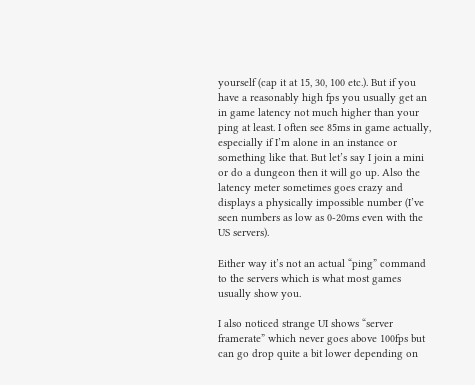yourself (cap it at 15, 30, 100 etc.). But if you have a reasonably high fps you usually get an in game latency not much higher than your ping at least. I often see 85ms in game actually, especially if I’m alone in an instance or something like that. But let’s say I join a mini or do a dungeon then it will go up. Also the latency meter sometimes goes crazy and displays a physically impossible number (I’ve seen numbers as low as 0-20ms even with the US servers).

Either way it’s not an actual “ping” command to the servers which is what most games usually show you.

I also noticed strange UI shows “server framerate” which never goes above 100fps but can go drop quite a bit lower depending on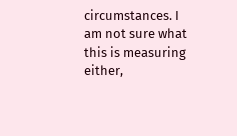circumstances. I am not sure what this is measuring either,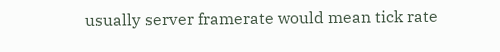usually server framerate would mean tick rate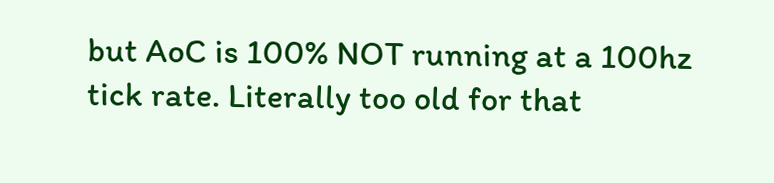but AoC is 100% NOT running at a 100hz tick rate. Literally too old for that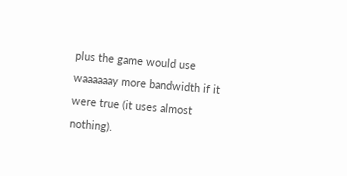plus the game would use waaaaaay more bandwidth if it were true (it uses almost nothing).